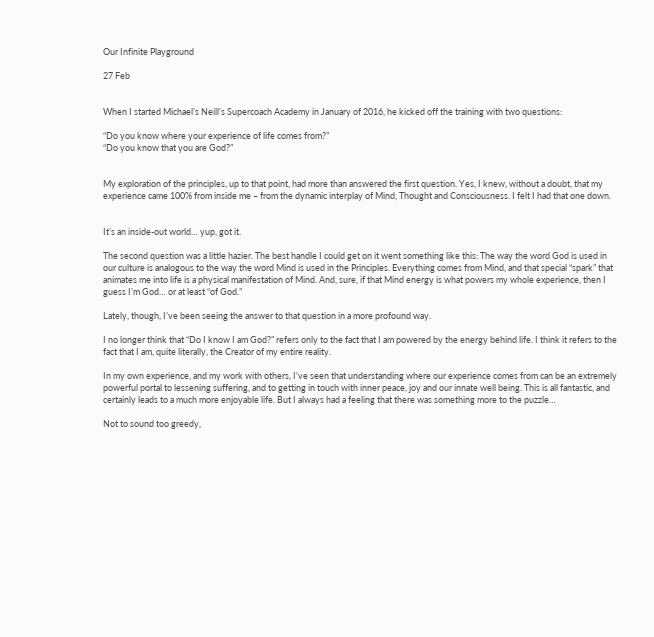Our Infinite Playground

27 Feb


When I started Michael’s Neill’s Supercoach Academy in January of 2016, he kicked off the training with two questions:

“Do you know where your experience of life comes from?”
“Do you know that you are God?”


My exploration of the principles, up to that point, had more than answered the first question. Yes, I knew, without a doubt, that my experience came 100% from inside me – from the dynamic interplay of Mind, Thought and Consciousness. I felt I had that one down.


It’s an inside-out world… yup, got it.

The second question was a little hazier. The best handle I could get on it went something like this: The way the word God is used in our culture is analogous to the way the word Mind is used in the Principles. Everything comes from Mind, and that special “spark” that animates me into life is a physical manifestation of Mind. And, sure, if that Mind energy is what powers my whole experience, then I guess I’m God… or at least “of God.”

Lately, though, I’ve been seeing the answer to that question in a more profound way.

I no longer think that “Do I know I am God?” refers only to the fact that I am powered by the energy behind life. I think it refers to the fact that I am, quite literally, the Creator of my entire reality.

In my own experience, and my work with others, I’ve seen that understanding where our experience comes from can be an extremely powerful portal to lessening suffering, and to getting in touch with inner peace, joy and our innate well being. This is all fantastic, and certainly leads to a much more enjoyable life. But I always had a feeling that there was something more to the puzzle…

Not to sound too greedy,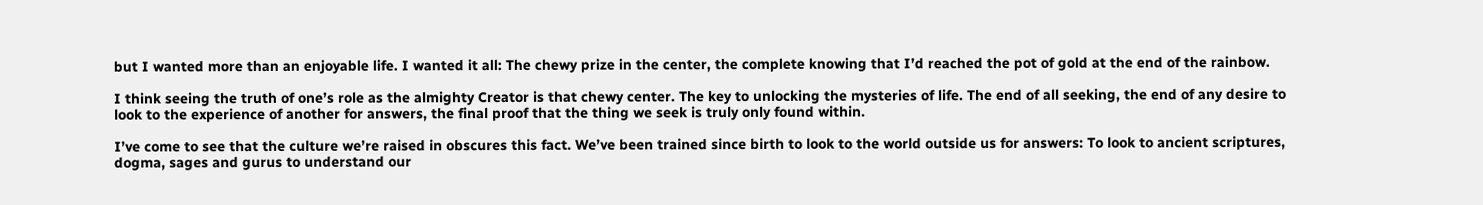but I wanted more than an enjoyable life. I wanted it all: The chewy prize in the center, the complete knowing that I’d reached the pot of gold at the end of the rainbow.

I think seeing the truth of one’s role as the almighty Creator is that chewy center. The key to unlocking the mysteries of life. The end of all seeking, the end of any desire to look to the experience of another for answers, the final proof that the thing we seek is truly only found within.

I’ve come to see that the culture we’re raised in obscures this fact. We’ve been trained since birth to look to the world outside us for answers: To look to ancient scriptures, dogma, sages and gurus to understand our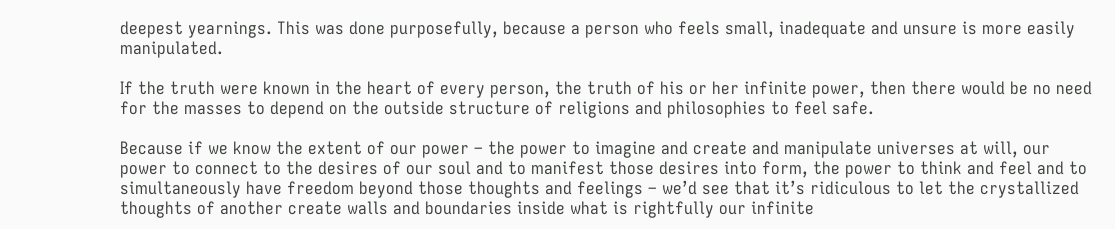deepest yearnings. This was done purposefully, because a person who feels small, inadequate and unsure is more easily manipulated.

If the truth were known in the heart of every person, the truth of his or her infinite power, then there would be no need for the masses to depend on the outside structure of religions and philosophies to feel safe.

Because if we know the extent of our power – the power to imagine and create and manipulate universes at will, our power to connect to the desires of our soul and to manifest those desires into form, the power to think and feel and to simultaneously have freedom beyond those thoughts and feelings – we’d see that it’s ridiculous to let the crystallized thoughts of another create walls and boundaries inside what is rightfully our infinite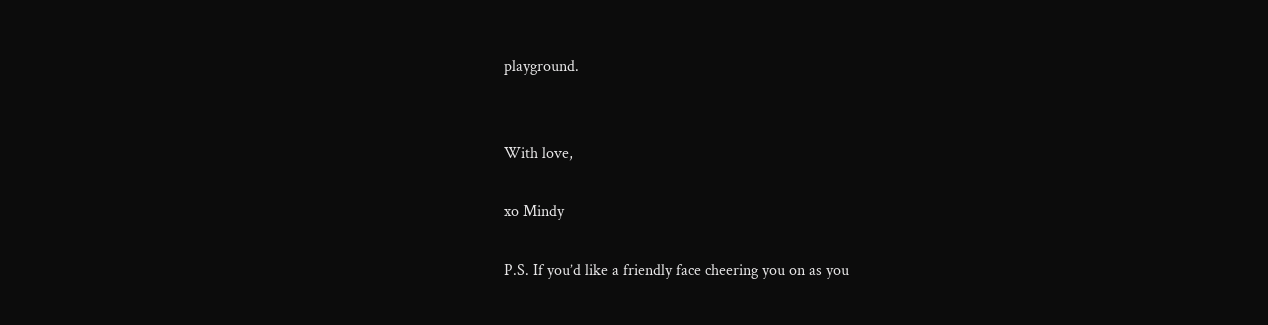playground.


With love,

xo Mindy

P.S. If you’d like a friendly face cheering you on as you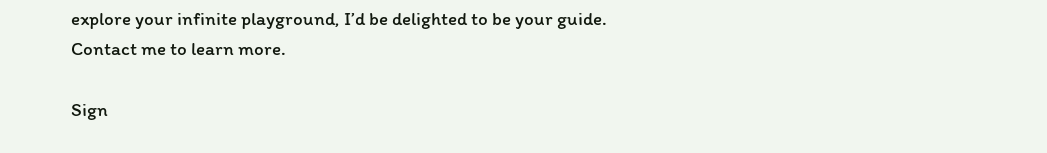explore your infinite playground, I’d be delighted to be your guide.
Contact me to learn more.

Sign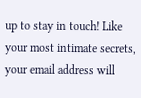up to stay in touch! Like your most intimate secrets, your email address will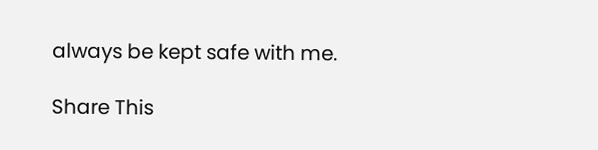always be kept safe with me.

Share This